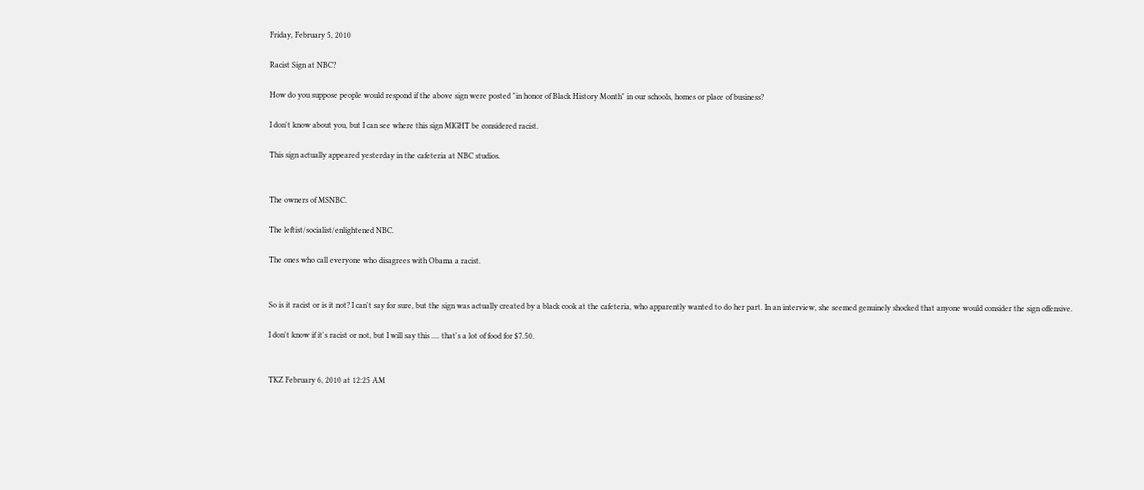Friday, February 5, 2010

Racist Sign at NBC?

How do you suppose people would respond if the above sign were posted "in honor of Black History Month" in our schools, homes or place of business?

I don't know about you, but I can see where this sign MIGHT be considered racist.

This sign actually appeared yesterday in the cafeteria at NBC studios.


The owners of MSNBC.

The leftist/socialist/enlightened NBC.

The ones who call everyone who disagrees with Obama a racist.


So is it racist or is it not? I can't say for sure, but the sign was actually created by a black cook at the cafeteria, who apparently wanted to do her part. In an interview, she seemed genuinely shocked that anyone would consider the sign offensive.

I don't know if it's racist or not, but I will say this .... that's a lot of food for $7.50.


TKZ February 6, 2010 at 12:25 AM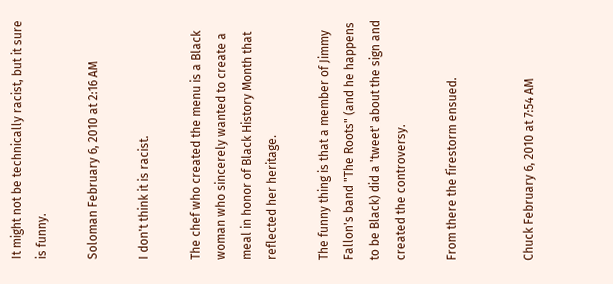It might not be technically racist, but it sure is funny.

Soloman February 6, 2010 at 2:16 AM

I don't think it is racist.

The chef who created the menu is a Black woman who sincerely wanted to create a meal in honor of Black History Month that reflected her heritage.

The funny thing is that a member of Jimmy Fallon's band "The Roots" (and he happens to be Black) did a 'tweet' about the sign and created the controversy.

From there the firestorm ensued.


Chuck February 6, 2010 at 7:54 AM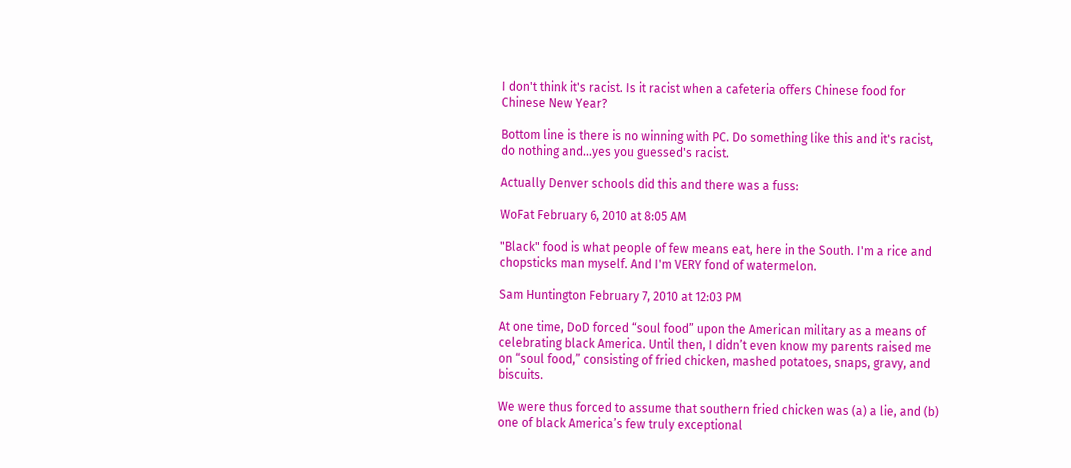I don't think it's racist. Is it racist when a cafeteria offers Chinese food for Chinese New Year?

Bottom line is there is no winning with PC. Do something like this and it's racist, do nothing and...yes you guessed's racist.

Actually Denver schools did this and there was a fuss:

WoFat February 6, 2010 at 8:05 AM

"Black" food is what people of few means eat, here in the South. I'm a rice and chopsticks man myself. And I'm VERY fond of watermelon.

Sam Huntington February 7, 2010 at 12:03 PM

At one time, DoD forced “soul food” upon the American military as a means of celebrating black America. Until then, I didn’t even know my parents raised me on “soul food,” consisting of fried chicken, mashed potatoes, snaps, gravy, and biscuits.

We were thus forced to assume that southern fried chicken was (a) a lie, and (b) one of black America’s few truly exceptional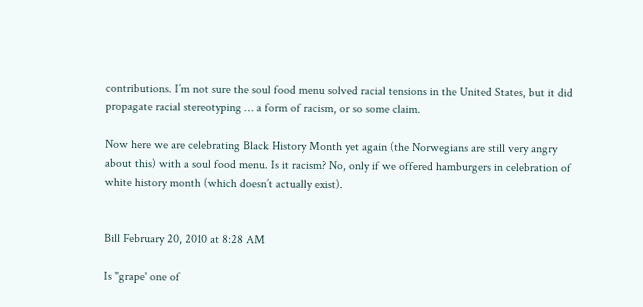contributions. I’m not sure the soul food menu solved racial tensions in the United States, but it did propagate racial stereotyping … a form of racism, or so some claim.

Now here we are celebrating Black History Month yet again (the Norwegians are still very angry about this) with a soul food menu. Is it racism? No, only if we offered hamburgers in celebration of white history month (which doesn’t actually exist).


Bill February 20, 2010 at 8:28 AM

Is "grape' one of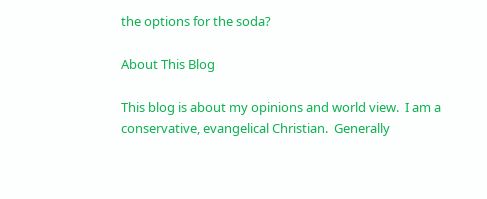the options for the soda?

About This Blog

This blog is about my opinions and world view.  I am a conservative, evangelical Christian.  Generally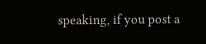speaking, if you post a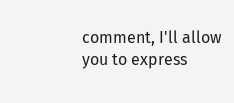comment, I'll allow you to express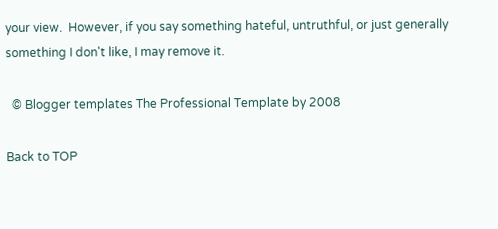your view.  However, if you say something hateful, untruthful, or just generally something I don't like, I may remove it.

  © Blogger templates The Professional Template by 2008

Back to TOP